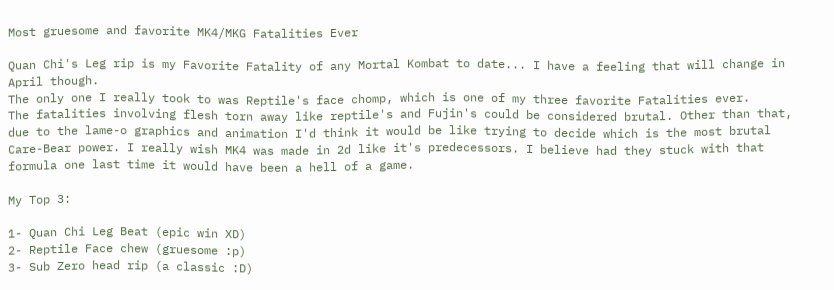Most gruesome and favorite MK4/MKG Fatalities Ever

Quan Chi's Leg rip is my Favorite Fatality of any Mortal Kombat to date... I have a feeling that will change in April though.
The only one I really took to was Reptile's face chomp, which is one of my three favorite Fatalities ever.
The fatalities involving flesh torn away like reptile's and Fujin's could be considered brutal. Other than that, due to the lame-o graphics and animation I'd think it would be like trying to decide which is the most brutal Care-Bear power. I really wish MK4 was made in 2d like it's predecessors. I believe had they stuck with that formula one last time it would have been a hell of a game.

My Top 3:

1- Quan Chi Leg Beat (epic win XD)
2- Reptile Face chew (gruesome :p)
3- Sub Zero head rip (a classic :D)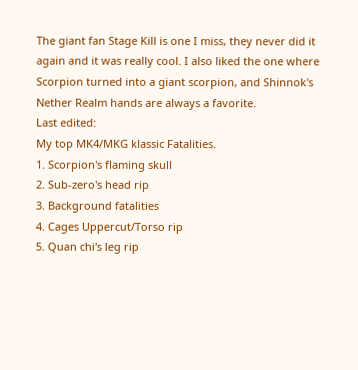The giant fan Stage Kill is one I miss, they never did it again and it was really cool. I also liked the one where Scorpion turned into a giant scorpion, and Shinnok's Nether Realm hands are always a favorite.
Last edited:
My top MK4/MKG klassic Fatalities.
1. Scorpion's flaming skull
2. Sub-zero's head rip
3. Background fatalities
4. Cages Uppercut/Torso rip
5. Quan chi's leg rip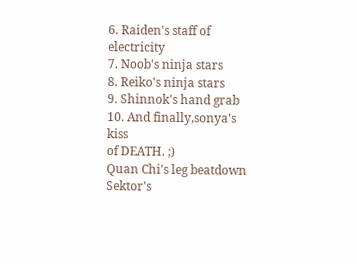6. Raiden's staff of electricity
7. Noob's ninja stars
8. Reiko's ninja stars
9. Shinnok's hand grab
10. And finally,sonya's kiss
of DEATH. ;)
Quan Chi's leg beatdown
Sektor's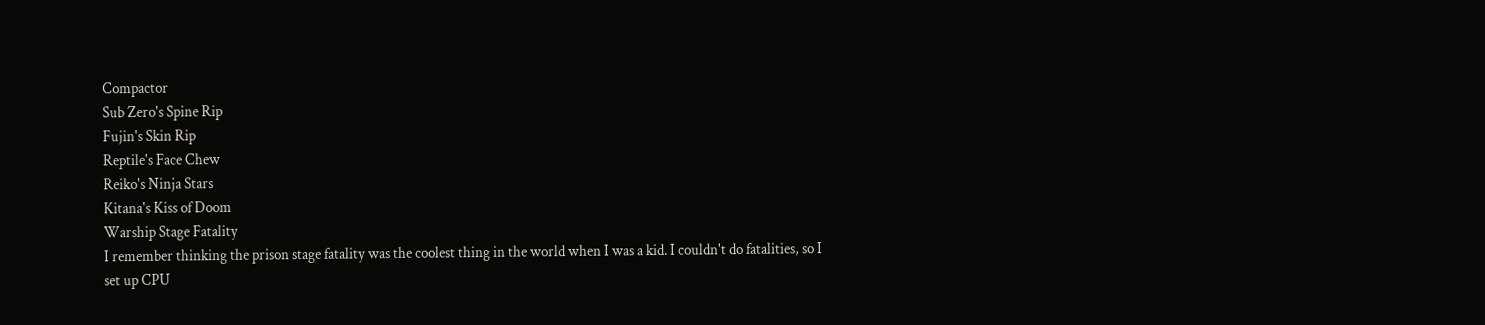Compactor
Sub Zero's Spine Rip
Fujin's Skin Rip
Reptile's Face Chew
Reiko's Ninja Stars
Kitana's Kiss of Doom
Warship Stage Fatality
I remember thinking the prison stage fatality was the coolest thing in the world when I was a kid. I couldn't do fatalities, so I set up CPU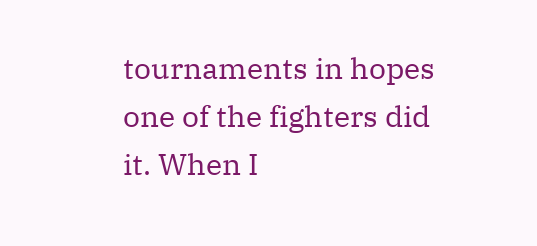tournaments in hopes one of the fighters did it. When I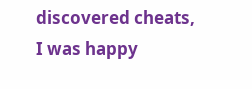discovered cheats, I was happy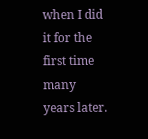when I did it for the first time many years later.